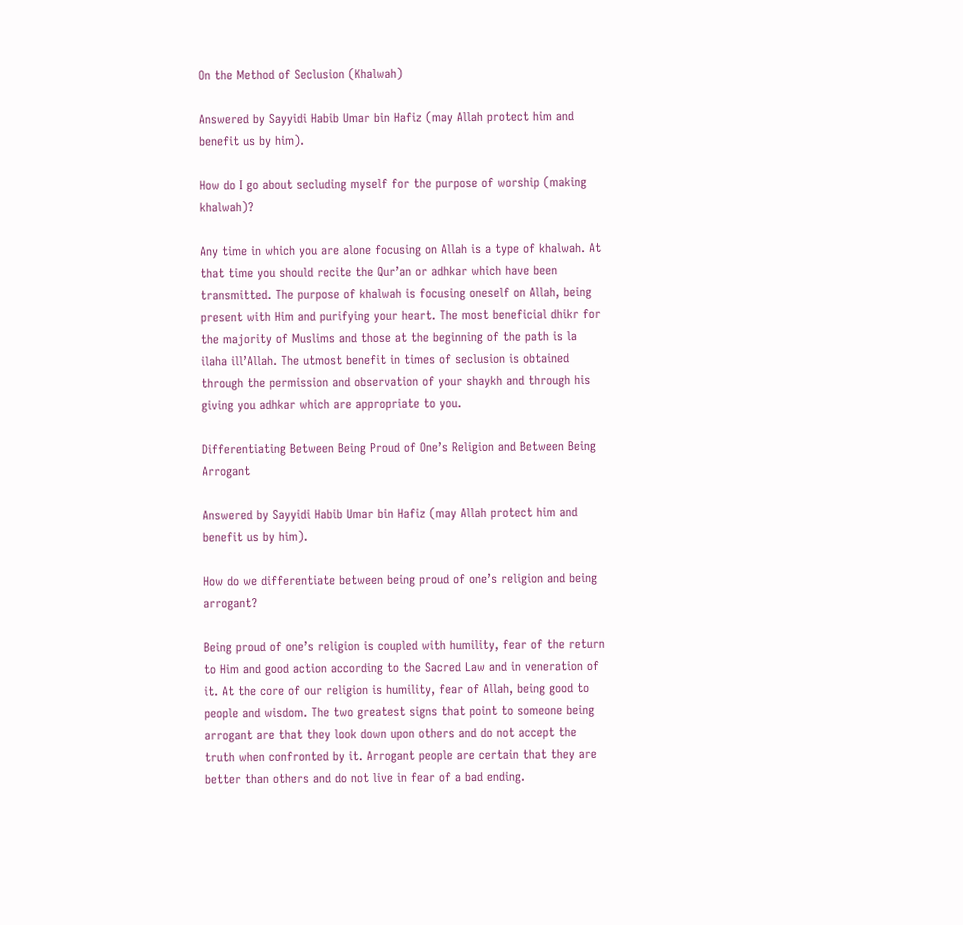On the Method of Seclusion (Khalwah)

Answered by Sayyidi Habib Umar bin Hafiz (may Allah protect him and benefit us by him).

How do I go about secluding myself for the purpose of worship (making khalwah)?

Any time in which you are alone focusing on Allah is a type of khalwah. At that time you should recite the Qur’an or adhkar which have been transmitted. The purpose of khalwah is focusing oneself on Allah, being present with Him and purifying your heart. The most beneficial dhikr for the majority of Muslims and those at the beginning of the path is la ilaha ill’Allah. The utmost benefit in times of seclusion is obtained through the permission and observation of your shaykh and through his giving you adhkar which are appropriate to you.

Differentiating Between Being Proud of One’s Religion and Between Being Arrogant

Answered by Sayyidi Habib Umar bin Hafiz (may Allah protect him and benefit us by him).

How do we differentiate between being proud of one’s religion and being arrogant?

Being proud of one’s religion is coupled with humility, fear of the return to Him and good action according to the Sacred Law and in veneration of it. At the core of our religion is humility, fear of Allah, being good to people and wisdom. The two greatest signs that point to someone being arrogant are that they look down upon others and do not accept the truth when confronted by it. Arrogant people are certain that they are better than others and do not live in fear of a bad ending.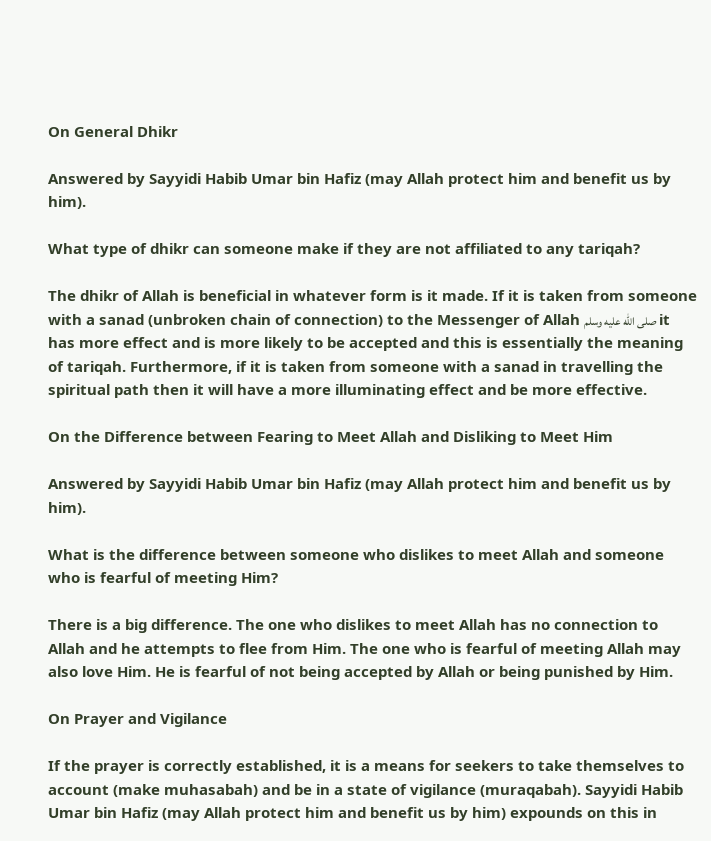On General Dhikr

Answered by Sayyidi Habib Umar bin Hafiz (may Allah protect him and benefit us by him).

What type of dhikr can someone make if they are not affiliated to any tariqah?

The dhikr of Allah is beneficial in whatever form is it made. If it is taken from someone with a sanad (unbroken chain of connection) to the Messenger of Allah صلى الله عليه وسلم it has more effect and is more likely to be accepted and this is essentially the meaning of tariqah. Furthermore, if it is taken from someone with a sanad in travelling the spiritual path then it will have a more illuminating effect and be more effective.

On the Difference between Fearing to Meet Allah and Disliking to Meet Him

Answered by Sayyidi Habib Umar bin Hafiz (may Allah protect him and benefit us by him).

What is the difference between someone who dislikes to meet Allah and someone who is fearful of meeting Him?

There is a big difference. The one who dislikes to meet Allah has no connection to Allah and he attempts to flee from Him. The one who is fearful of meeting Allah may also love Him. He is fearful of not being accepted by Allah or being punished by Him.

On Prayer and Vigilance

If the prayer is correctly established, it is a means for seekers to take themselves to account (make muhasabah) and be in a state of vigilance (muraqabah). Sayyidi Habib Umar bin Hafiz (may Allah protect him and benefit us by him) expounds on this in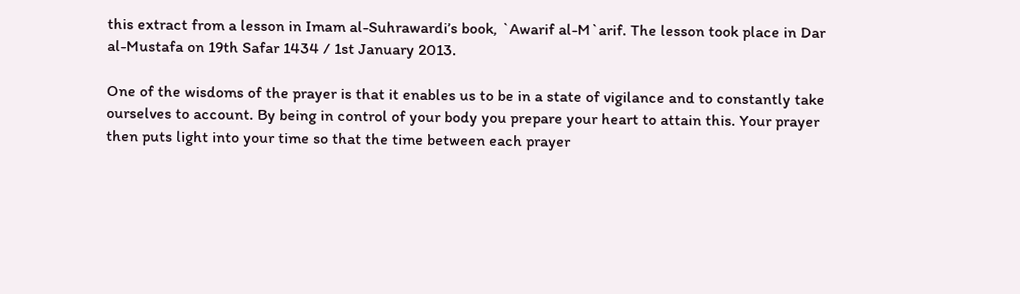this extract from a lesson in Imam al-Suhrawardi’s book, `Awarif al-M`arif. The lesson took place in Dar al-Mustafa on 19th Safar 1434 / 1st January 2013.

One of the wisdoms of the prayer is that it enables us to be in a state of vigilance and to constantly take ourselves to account. By being in control of your body you prepare your heart to attain this. Your prayer then puts light into your time so that the time between each prayer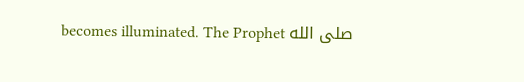becomes illuminated. The Prophet صلى الله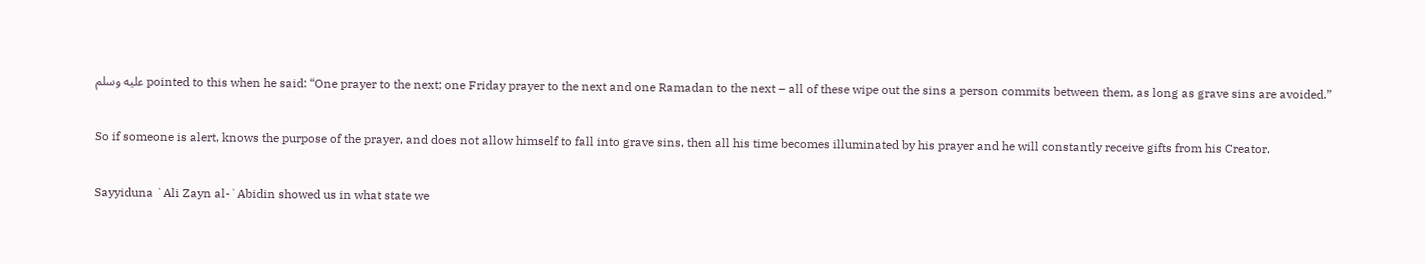عليه وسلم pointed to this when he said: “One prayer to the next; one Friday prayer to the next and one Ramadan to the next – all of these wipe out the sins a person commits between them, as long as grave sins are avoided.”

So if someone is alert, knows the purpose of the prayer, and does not allow himself to fall into grave sins, then all his time becomes illuminated by his prayer and he will constantly receive gifts from his Creator.

Sayyiduna `Ali Zayn al-`Abidin showed us in what state we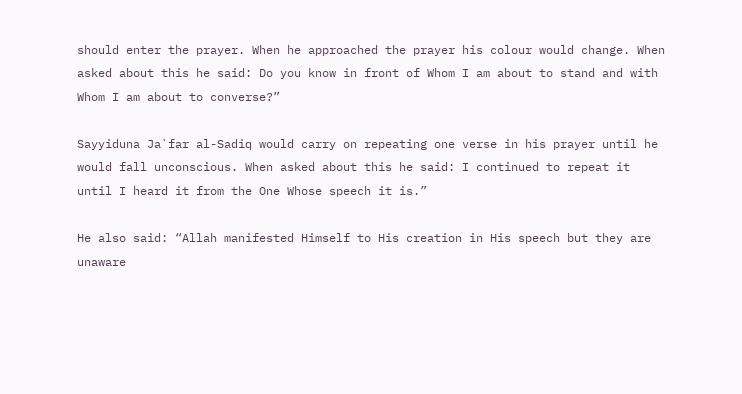should enter the prayer. When he approached the prayer his colour would change. When asked about this he said: Do you know in front of Whom I am about to stand and with Whom I am about to converse?”

Sayyiduna Ja`far al-Sadiq would carry on repeating one verse in his prayer until he would fall unconscious. When asked about this he said: I continued to repeat it until I heard it from the One Whose speech it is.”

He also said: “Allah manifested Himself to His creation in His speech but they are unaware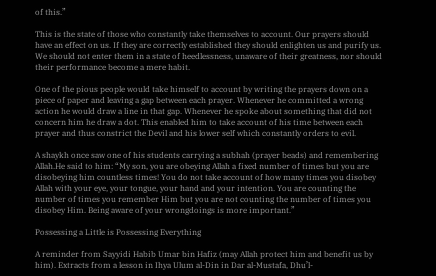of this.”

This is the state of those who constantly take themselves to account. Our prayers should have an effect on us. If they are correctly established they should enlighten us and purify us. We should not enter them in a state of heedlessness, unaware of their greatness, nor should their performance become a mere habit.

One of the pious people would take himself to account by writing the prayers down on a piece of paper and leaving a gap between each prayer. Whenever he committed a wrong action he would draw a line in that gap. Whenever he spoke about something that did not concern him he draw a dot. This enabled him to take account of his time between each prayer and thus constrict the Devil and his lower self which constantly orders to evil.

A shaykh once saw one of his students carrying a subhah (prayer beads) and remembering Allah.He said to him: “My son, you are obeying Allah a fixed number of times but you are disobeying him countless times! You do not take account of how many times you disobey Allah with your eye, your tongue, your hand and your intention. You are counting the number of times you remember Him but you are not counting the number of times you disobey Him. Being aware of your wrongdoings is more important.”

Possessing a Little is Possessing Everything

A reminder from Sayyidi Habib Umar bin Hafiz (may Allah protect him and benefit us by him). Extracts from a lesson in Ihya Ulum al-Din in Dar al-Mustafa, Dhu’l-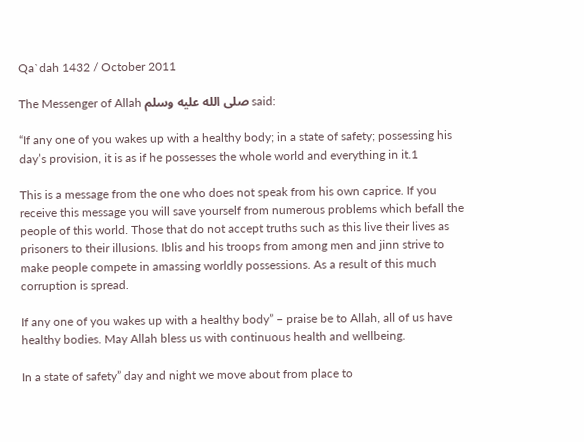Qa`dah 1432 / October 2011

The Messenger of Allah صلى الله عليه وسلم said:

“If any one of you wakes up with a healthy body; in a state of safety; possessing his day’s provision, it is as if he possesses the whole world and everything in it.1

This is a message from the one who does not speak from his own caprice. If you receive this message you will save yourself from numerous problems which befall the people of this world. Those that do not accept truths such as this live their lives as prisoners to their illusions. Iblis and his troops from among men and jinn strive to make people compete in amassing worldly possessions. As a result of this much corruption is spread.

If any one of you wakes up with a healthy body” – praise be to Allah, all of us have healthy bodies. May Allah bless us with continuous health and wellbeing.

In a state of safety” day and night we move about from place to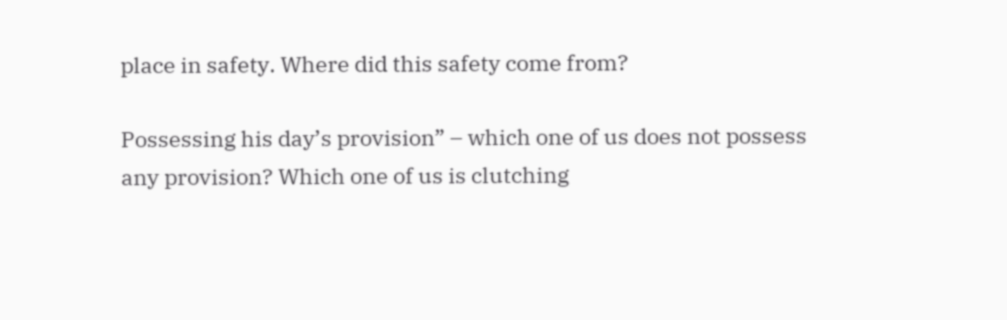place in safety. Where did this safety come from?

Possessing his day’s provision” – which one of us does not possess any provision? Which one of us is clutching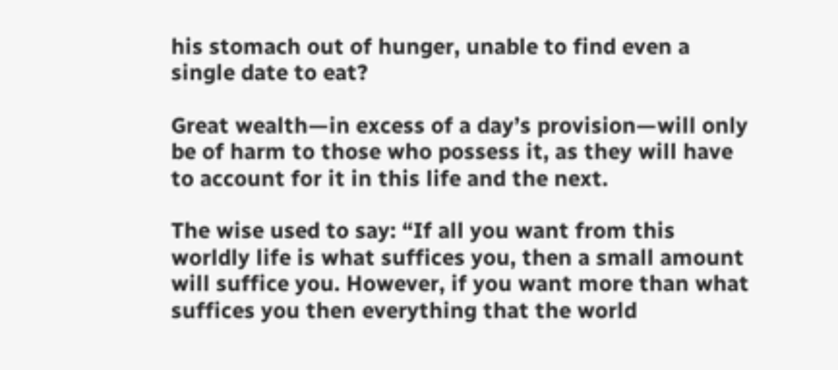his stomach out of hunger, unable to find even a single date to eat?

Great wealth—in excess of a day’s provision—will only be of harm to those who possess it, as they will have to account for it in this life and the next.

The wise used to say: “If all you want from this worldly life is what suffices you, then a small amount will suffice you. However, if you want more than what suffices you then everything that the world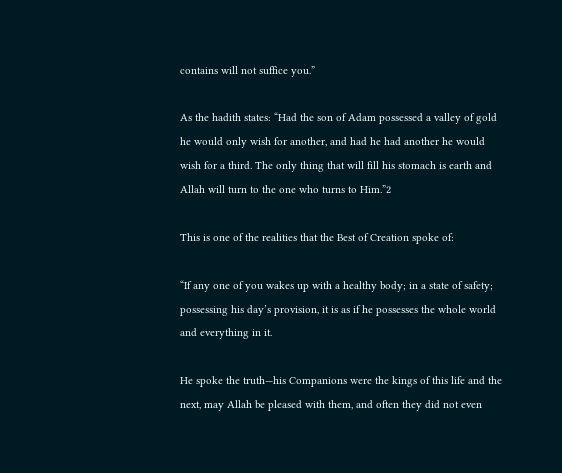contains will not suffice you.”

As the hadith states: “Had the son of Adam possessed a valley of gold he would only wish for another, and had he had another he would wish for a third. The only thing that will fill his stomach is earth and Allah will turn to the one who turns to Him.”2

This is one of the realities that the Best of Creation spoke of:

“If any one of you wakes up with a healthy body; in a state of safety; possessing his day’s provision, it is as if he possesses the whole world and everything in it.

He spoke the truth—his Companions were the kings of this life and the next, may Allah be pleased with them, and often they did not even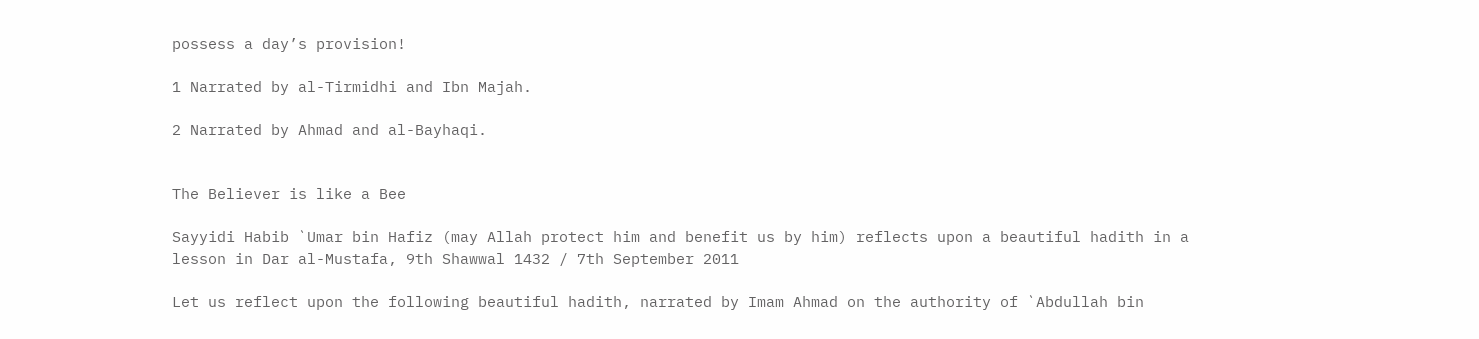possess a day’s provision!

1 Narrated by al-Tirmidhi and Ibn Majah.

2 Narrated by Ahmad and al-Bayhaqi.


The Believer is like a Bee

Sayyidi Habib `Umar bin Hafiz (may Allah protect him and benefit us by him) reflects upon a beautiful hadith in a lesson in Dar al-Mustafa, 9th Shawwal 1432 / 7th September 2011

Let us reflect upon the following beautiful hadith, narrated by Imam Ahmad on the authority of `Abdullah bin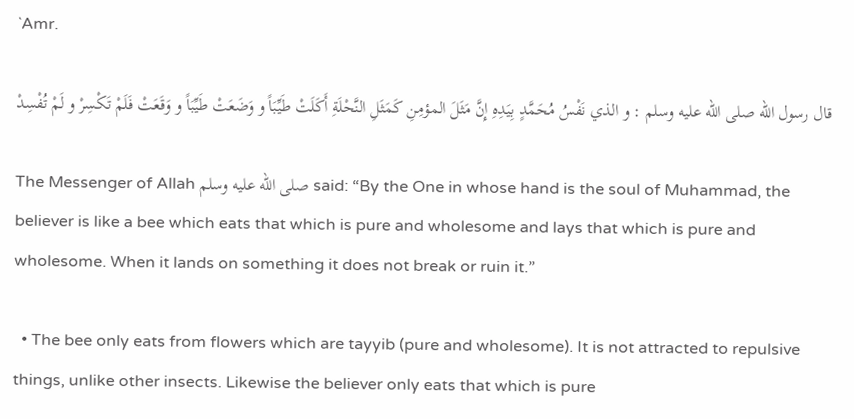`Amr.

قال رسول الله صلى الله عليه وسلم : و الذي نَفْسُ مُحَمَّدٍ بِيَدِهِ إِنَّ مَثَلَ المؤمِنِ كَمَثَلِ النَّحْلَةِ أَكَلَتْ طَيِّبَاً و وَضَعَتْ طَيِّبَاً و وَقَعَتْ فَلَمْ تَكْسِرْ و لَمْ تُفْسِدْ

The Messenger of Allah صلى الله عليه وسلم said: “By the One in whose hand is the soul of Muhammad, the believer is like a bee which eats that which is pure and wholesome and lays that which is pure and wholesome. When it lands on something it does not break or ruin it.”

  • The bee only eats from flowers which are tayyib (pure and wholesome). It is not attracted to repulsive things, unlike other insects. Likewise the believer only eats that which is pure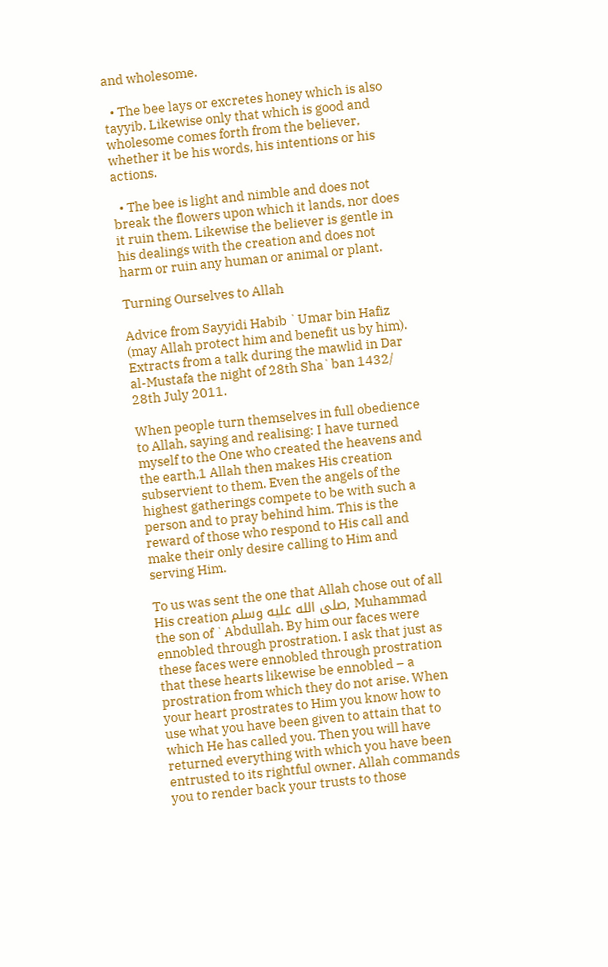and wholesome.

  • The bee lays or excretes honey which is also tayyib. Likewise only that which is good and wholesome comes forth from the believer, whether it be his words, his intentions or his actions.

  • The bee is light and nimble and does not break the flowers upon which it lands, nor does it ruin them. Likewise the believer is gentle in his dealings with the creation and does not harm or ruin any human or animal or plant.

Turning Ourselves to Allah

Advice from Sayyidi Habib `Umar bin Hafiz (may Allah protect him and benefit us by him). Extracts from a talk during the mawlid in Dar al-Mustafa the night of 28th Sha`ban 1432/ 28th July 2011.

When people turn themselves in full obedience to Allah, saying and realising: I have turned myself to the One who created the heavens and the earth,1 Allah then makes His creation subservient to them. Even the angels of the highest gatherings compete to be with such a person and to pray behind him. This is the reward of those who respond to His call and make their only desire calling to Him and serving Him.

To us was sent the one that Allah chose out of all His creation صلى الله عليه وسلم, Muhammad the son of `Abdullah. By him our faces were ennobled through prostration. I ask that just as these faces were ennobled through prostration that these hearts likewise be ennobled – a prostration from which they do not arise. When your heart prostrates to Him you know how to use what you have been given to attain that to which He has called you. Then you will have returned everything with which you have been entrusted to its rightful owner. Allah commands you to render back your trusts to those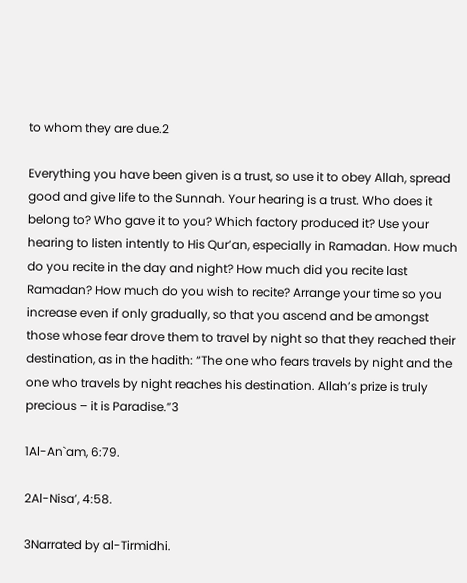to whom they are due.2

Everything you have been given is a trust, so use it to obey Allah, spread good and give life to the Sunnah. Your hearing is a trust. Who does it belong to? Who gave it to you? Which factory produced it? Use your hearing to listen intently to His Qur’an, especially in Ramadan. How much do you recite in the day and night? How much did you recite last Ramadan? How much do you wish to recite? Arrange your time so you increase even if only gradually, so that you ascend and be amongst those whose fear drove them to travel by night so that they reached their destination, as in the hadith: “The one who fears travels by night and the one who travels by night reaches his destination. Allah’s prize is truly precious – it is Paradise.”3

1Al-An`am, 6:79.

2Al-Nisa’, 4:58.

3Narrated by al-Tirmidhi.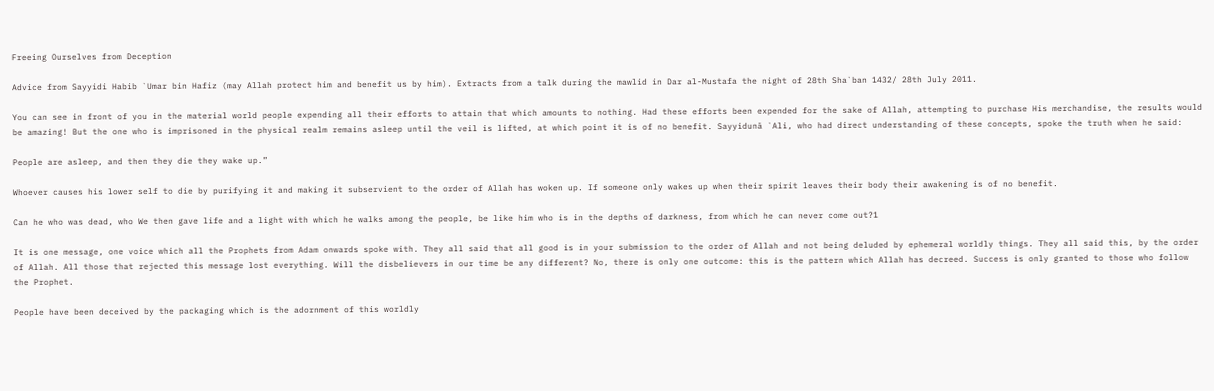Freeing Ourselves from Deception

Advice from Sayyidi Habib `Umar bin Hafiz (may Allah protect him and benefit us by him). Extracts from a talk during the mawlid in Dar al-Mustafa the night of 28th Sha`ban 1432/ 28th July 2011.

You can see in front of you in the material world people expending all their efforts to attain that which amounts to nothing. Had these efforts been expended for the sake of Allah, attempting to purchase His merchandise, the results would be amazing! But the one who is imprisoned in the physical realm remains asleep until the veil is lifted, at which point it is of no benefit. Sayyidunā `Ali, who had direct understanding of these concepts, spoke the truth when he said:

People are asleep, and then they die they wake up.”

Whoever causes his lower self to die by purifying it and making it subservient to the order of Allah has woken up. If someone only wakes up when their spirit leaves their body their awakening is of no benefit.

Can he who was dead, who We then gave life and a light with which he walks among the people, be like him who is in the depths of darkness, from which he can never come out?1

It is one message, one voice which all the Prophets from Adam onwards spoke with. They all said that all good is in your submission to the order of Allah and not being deluded by ephemeral worldly things. They all said this, by the order of Allah. All those that rejected this message lost everything. Will the disbelievers in our time be any different? No, there is only one outcome: this is the pattern which Allah has decreed. Success is only granted to those who follow the Prophet.

People have been deceived by the packaging which is the adornment of this worldly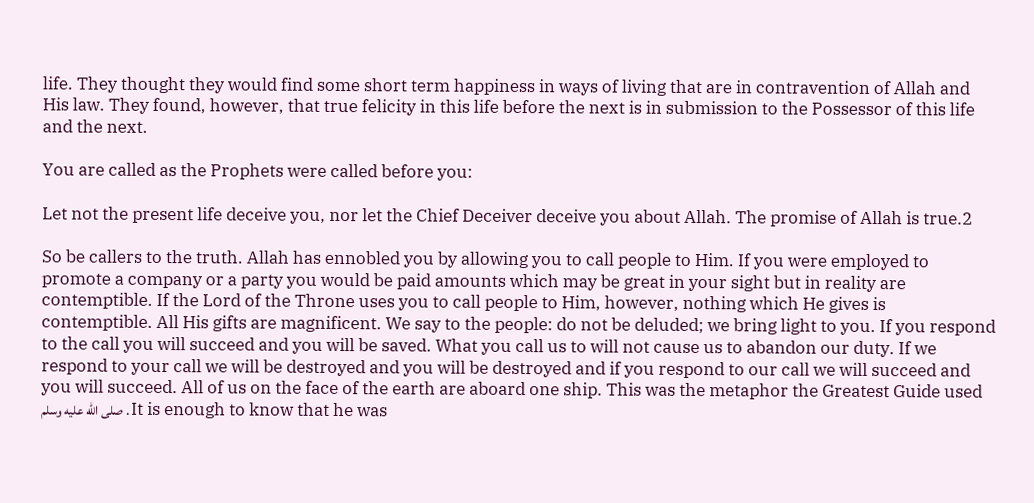life. They thought they would find some short term happiness in ways of living that are in contravention of Allah and His law. They found, however, that true felicity in this life before the next is in submission to the Possessor of this life and the next.

You are called as the Prophets were called before you:

Let not the present life deceive you, nor let the Chief Deceiver deceive you about Allah. The promise of Allah is true.2

So be callers to the truth. Allah has ennobled you by allowing you to call people to Him. If you were employed to promote a company or a party you would be paid amounts which may be great in your sight but in reality are contemptible. If the Lord of the Throne uses you to call people to Him, however, nothing which He gives is contemptible. All His gifts are magnificent. We say to the people: do not be deluded; we bring light to you. If you respond to the call you will succeed and you will be saved. What you call us to will not cause us to abandon our duty. If we respond to your call we will be destroyed and you will be destroyed and if you respond to our call we will succeed and you will succeed. All of us on the face of the earth are aboard one ship. This was the metaphor the Greatest Guide used صلى الله عليه وسلم . It is enough to know that he was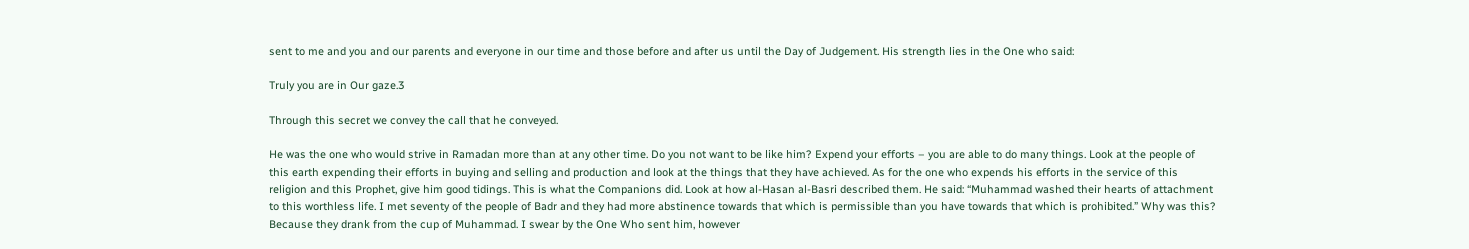sent to me and you and our parents and everyone in our time and those before and after us until the Day of Judgement. His strength lies in the One who said:

Truly you are in Our gaze.3

Through this secret we convey the call that he conveyed.

He was the one who would strive in Ramadan more than at any other time. Do you not want to be like him? Expend your efforts – you are able to do many things. Look at the people of this earth expending their efforts in buying and selling and production and look at the things that they have achieved. As for the one who expends his efforts in the service of this religion and this Prophet, give him good tidings. This is what the Companions did. Look at how al-Hasan al-Basri described them. He said: “Muhammad washed their hearts of attachment to this worthless life. I met seventy of the people of Badr and they had more abstinence towards that which is permissible than you have towards that which is prohibited.” Why was this? Because they drank from the cup of Muhammad. I swear by the One Who sent him, however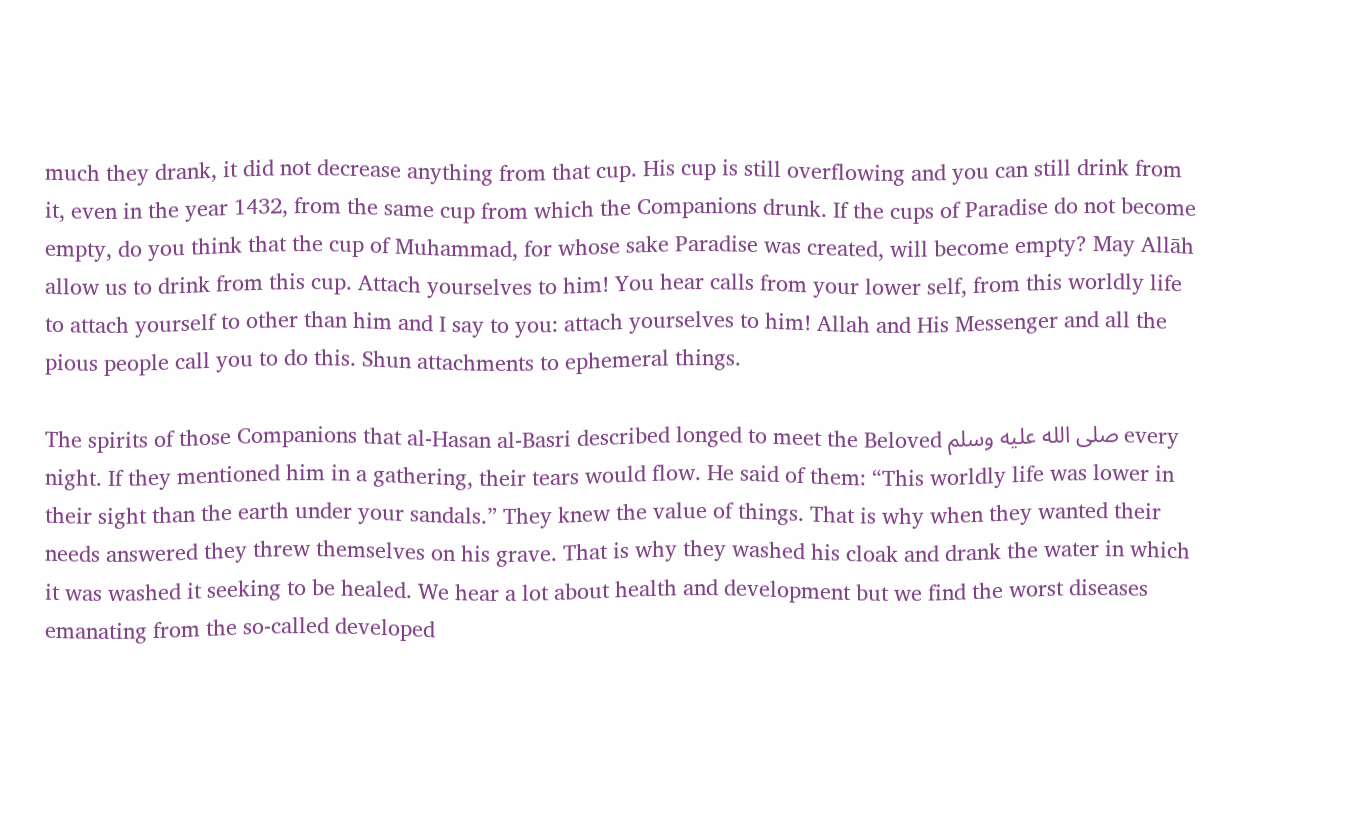much they drank, it did not decrease anything from that cup. His cup is still overflowing and you can still drink from it, even in the year 1432, from the same cup from which the Companions drunk. If the cups of Paradise do not become empty, do you think that the cup of Muhammad, for whose sake Paradise was created, will become empty? May Allāh allow us to drink from this cup. Attach yourselves to him! You hear calls from your lower self, from this worldly life to attach yourself to other than him and I say to you: attach yourselves to him! Allah and His Messenger and all the pious people call you to do this. Shun attachments to ephemeral things.

The spirits of those Companions that al-Hasan al-Basri described longed to meet the Beloved صلى الله عليه وسلم every night. If they mentioned him in a gathering, their tears would flow. He said of them: “This worldly life was lower in their sight than the earth under your sandals.” They knew the value of things. That is why when they wanted their needs answered they threw themselves on his grave. That is why they washed his cloak and drank the water in which it was washed it seeking to be healed. We hear a lot about health and development but we find the worst diseases emanating from the so-called developed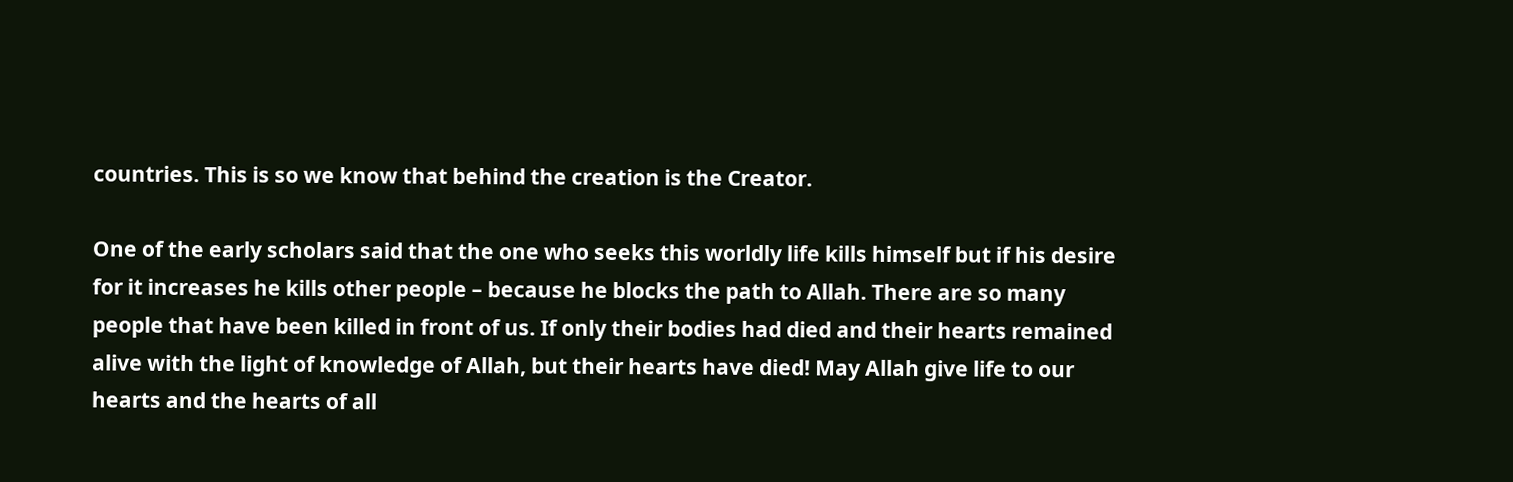countries. This is so we know that behind the creation is the Creator.

One of the early scholars said that the one who seeks this worldly life kills himself but if his desire for it increases he kills other people – because he blocks the path to Allah. There are so many people that have been killed in front of us. If only their bodies had died and their hearts remained alive with the light of knowledge of Allah, but their hearts have died! May Allah give life to our hearts and the hearts of all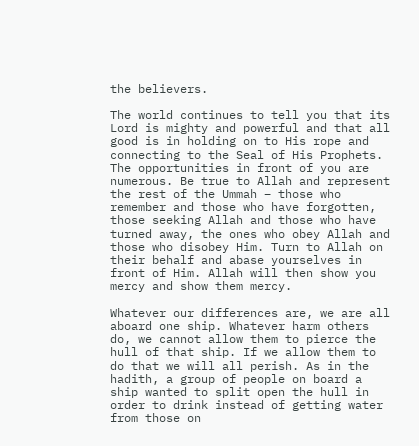the believers.

The world continues to tell you that its Lord is mighty and powerful and that all good is in holding on to His rope and connecting to the Seal of His Prophets. The opportunities in front of you are numerous. Be true to Allah and represent the rest of the Ummah – those who remember and those who have forgotten, those seeking Allah and those who have turned away, the ones who obey Allah and those who disobey Him. Turn to Allah on their behalf and abase yourselves in front of Him. Allah will then show you mercy and show them mercy.

Whatever our differences are, we are all aboard one ship. Whatever harm others do, we cannot allow them to pierce the hull of that ship. If we allow them to do that we will all perish. As in the hadith, a group of people on board a ship wanted to split open the hull in order to drink instead of getting water from those on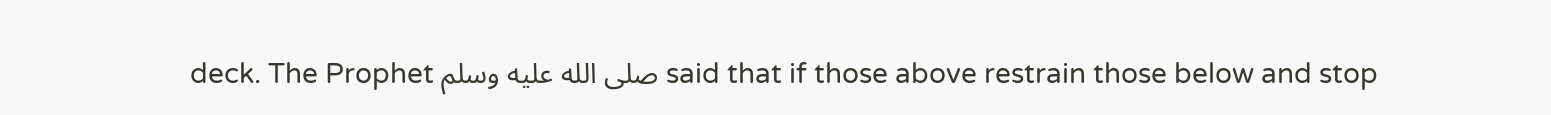deck. The Prophet صلى الله عليه وسلم said that if those above restrain those below and stop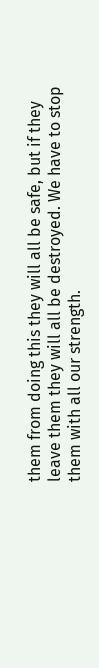them from doing this they will all be safe, but if they leave them they will all be destroyed. We have to stop them with all our strength.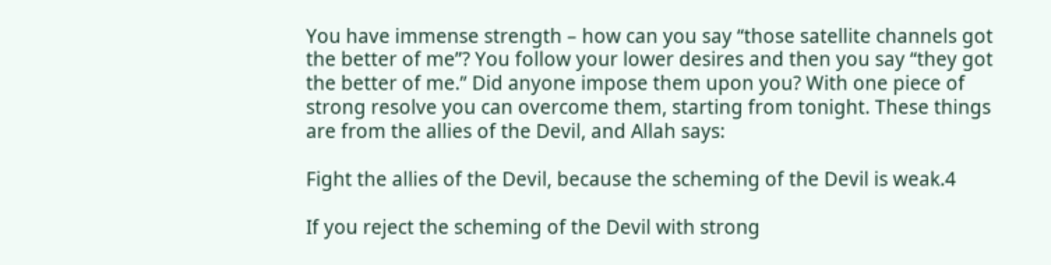You have immense strength – how can you say “those satellite channels got the better of me”? You follow your lower desires and then you say “they got the better of me.” Did anyone impose them upon you? With one piece of strong resolve you can overcome them, starting from tonight. These things are from the allies of the Devil, and Allah says:

Fight the allies of the Devil, because the scheming of the Devil is weak.4

If you reject the scheming of the Devil with strong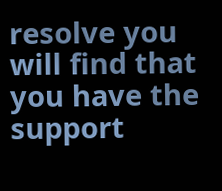resolve you will find that you have the support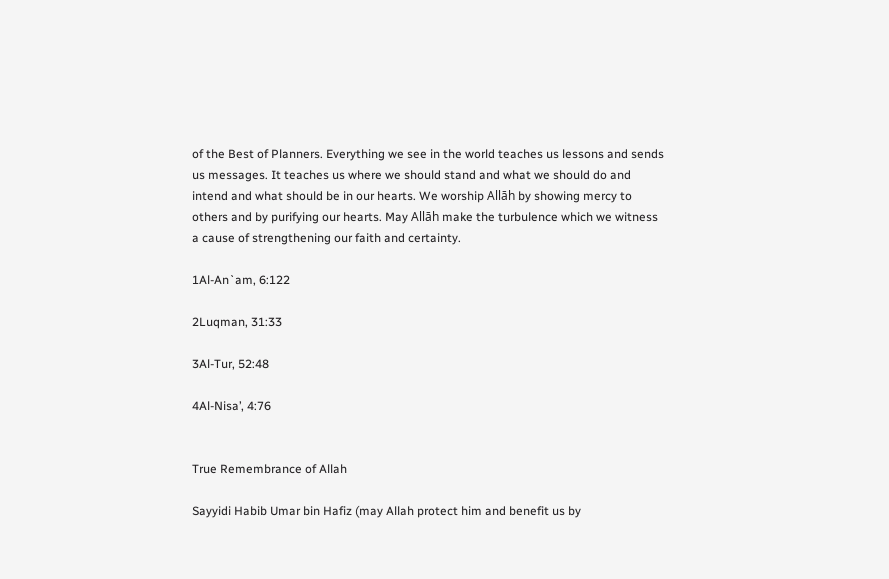of the Best of Planners. Everything we see in the world teaches us lessons and sends us messages. It teaches us where we should stand and what we should do and intend and what should be in our hearts. We worship Allāh by showing mercy to others and by purifying our hearts. May Allāh make the turbulence which we witness a cause of strengthening our faith and certainty.

1Al-An`am, 6:122

2Luqman, 31:33

3Al-Tur, 52:48

4Al-Nisa’, 4:76


True Remembrance of Allah

Sayyidi Habib Umar bin Hafiz (may Allah protect him and benefit us by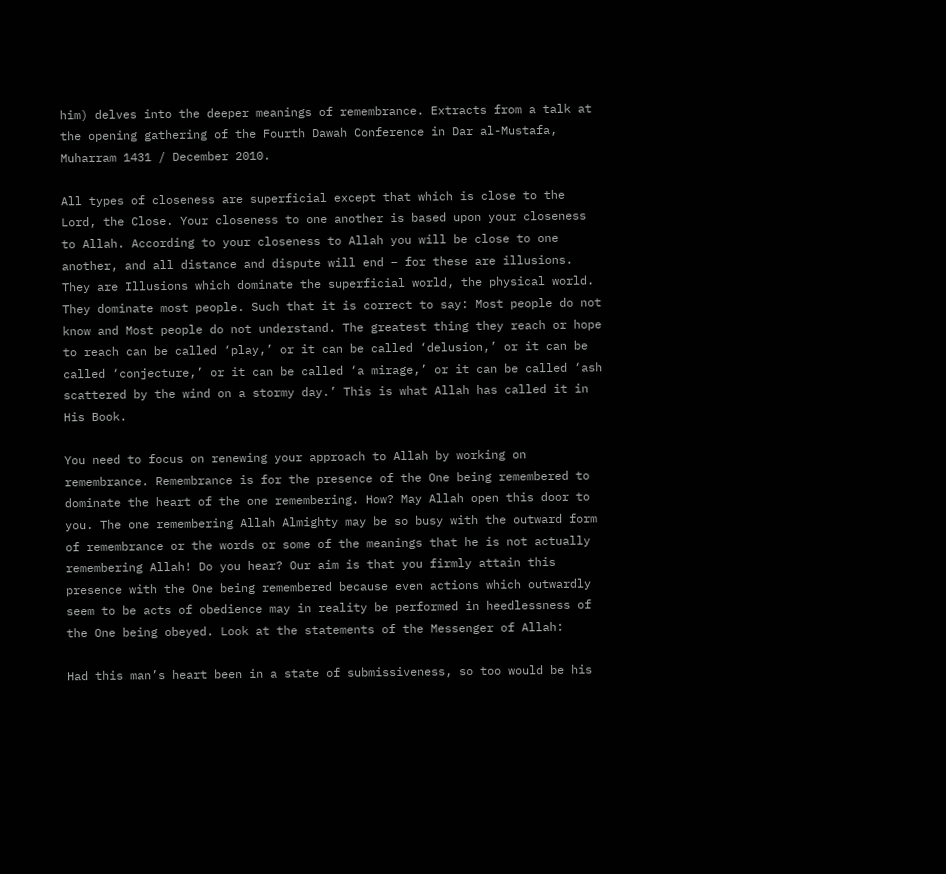him) delves into the deeper meanings of remembrance. Extracts from a talk at the opening gathering of the Fourth Dawah Conference in Dar al-Mustafa, Muharram 1431 / December 2010.

All types of closeness are superficial except that which is close to the Lord, the Close. Your closeness to one another is based upon your closeness to Allah. According to your closeness to Allah you will be close to one another, and all distance and dispute will end – for these are illusions. They are Illusions which dominate the superficial world, the physical world. They dominate most people. Such that it is correct to say: Most people do not know and Most people do not understand. The greatest thing they reach or hope to reach can be called ‘play,’ or it can be called ‘delusion,’ or it can be called ‘conjecture,’ or it can be called ‘a mirage,’ or it can be called ‘ash scattered by the wind on a stormy day.’ This is what Allah has called it in His Book.

You need to focus on renewing your approach to Allah by working on remembrance. Remembrance is for the presence of the One being remembered to dominate the heart of the one remembering. How? May Allah open this door to you. The one remembering Allah Almighty may be so busy with the outward form of remembrance or the words or some of the meanings that he is not actually remembering Allah! Do you hear? Our aim is that you firmly attain this presence with the One being remembered because even actions which outwardly seem to be acts of obedience may in reality be performed in heedlessness of the One being obeyed. Look at the statements of the Messenger of Allah:

Had this man’s heart been in a state of submissiveness, so too would be his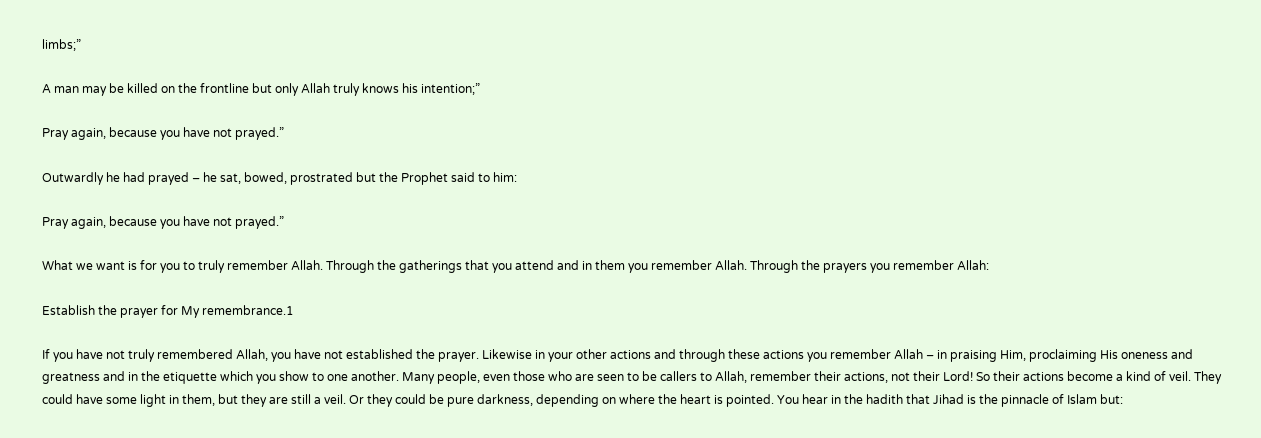limbs;”

A man may be killed on the frontline but only Allah truly knows his intention;”

Pray again, because you have not prayed.”

Outwardly he had prayed – he sat, bowed, prostrated but the Prophet said to him:

Pray again, because you have not prayed.”

What we want is for you to truly remember Allah. Through the gatherings that you attend and in them you remember Allah. Through the prayers you remember Allah:

Establish the prayer for My remembrance.1

If you have not truly remembered Allah, you have not established the prayer. Likewise in your other actions and through these actions you remember Allah – in praising Him, proclaiming His oneness and greatness and in the etiquette which you show to one another. Many people, even those who are seen to be callers to Allah, remember their actions, not their Lord! So their actions become a kind of veil. They could have some light in them, but they are still a veil. Or they could be pure darkness, depending on where the heart is pointed. You hear in the hadith that Jihad is the pinnacle of Islam but: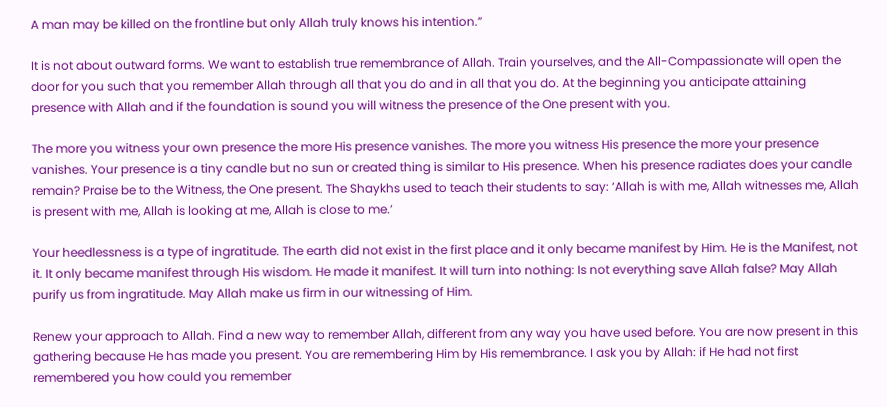A man may be killed on the frontline but only Allah truly knows his intention.”

It is not about outward forms. We want to establish true remembrance of Allah. Train yourselves, and the All-Compassionate will open the door for you such that you remember Allah through all that you do and in all that you do. At the beginning you anticipate attaining presence with Allah and if the foundation is sound you will witness the presence of the One present with you.

The more you witness your own presence the more His presence vanishes. The more you witness His presence the more your presence vanishes. Your presence is a tiny candle but no sun or created thing is similar to His presence. When his presence radiates does your candle remain? Praise be to the Witness, the One present. The Shaykhs used to teach their students to say: ‘Allah is with me, Allah witnesses me, Allah is present with me, Allah is looking at me, Allah is close to me.’

Your heedlessness is a type of ingratitude. The earth did not exist in the first place and it only became manifest by Him. He is the Manifest, not it. It only became manifest through His wisdom. He made it manifest. It will turn into nothing: Is not everything save Allah false? May Allah purify us from ingratitude. May Allah make us firm in our witnessing of Him.

Renew your approach to Allah. Find a new way to remember Allah, different from any way you have used before. You are now present in this gathering because He has made you present. You are remembering Him by His remembrance. I ask you by Allah: if He had not first remembered you how could you remember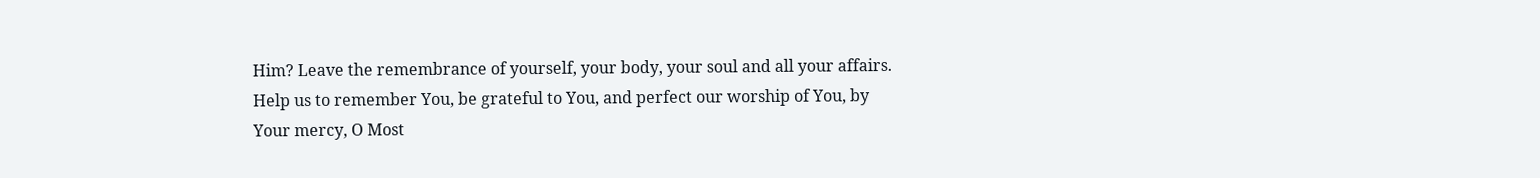Him? Leave the remembrance of yourself, your body, your soul and all your affairs. Help us to remember You, be grateful to You, and perfect our worship of You, by Your mercy, O Most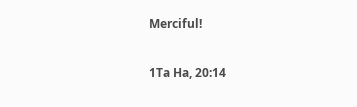Merciful!

1Ta Ha, 20:14